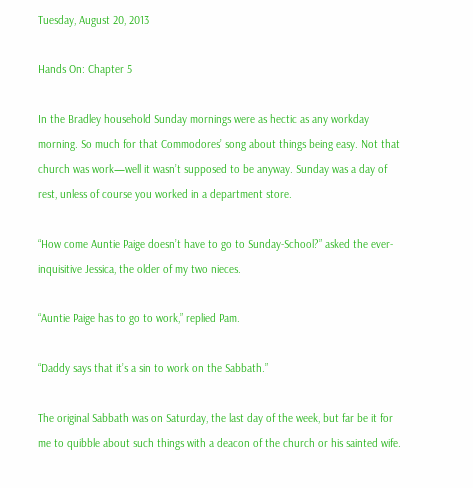Tuesday, August 20, 2013

Hands On: Chapter 5

In the Bradley household Sunday mornings were as hectic as any workday morning. So much for that Commodores’ song about things being easy. Not that church was work—well it wasn’t supposed to be anyway. Sunday was a day of rest, unless of course you worked in a department store.

“How come Auntie Paige doesn’t have to go to Sunday-School?” asked the ever-inquisitive Jessica, the older of my two nieces.

“Auntie Paige has to go to work,” replied Pam.

“Daddy says that it’s a sin to work on the Sabbath.”

The original Sabbath was on Saturday, the last day of the week, but far be it for me to quibble about such things with a deacon of the church or his sainted wife.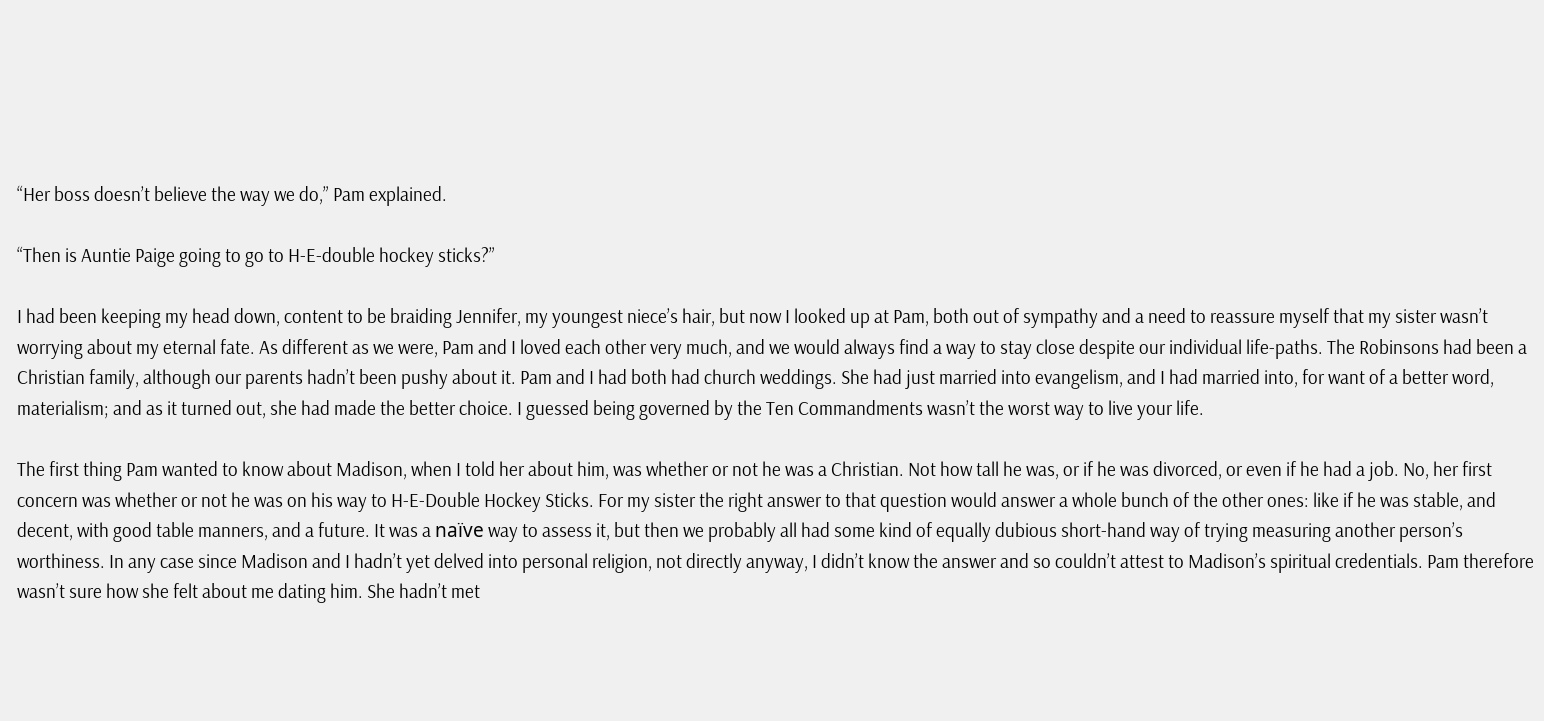“Her boss doesn’t believe the way we do,” Pam explained.

“Then is Auntie Paige going to go to H-E-double hockey sticks?”

I had been keeping my head down, content to be braiding Jennifer, my youngest niece’s hair, but now I looked up at Pam, both out of sympathy and a need to reassure myself that my sister wasn’t worrying about my eternal fate. As different as we were, Pam and I loved each other very much, and we would always find a way to stay close despite our individual life-paths. The Robinsons had been a Christian family, although our parents hadn’t been pushy about it. Pam and I had both had church weddings. She had just married into evangelism, and I had married into, for want of a better word, materialism; and as it turned out, she had made the better choice. I guessed being governed by the Ten Commandments wasn’t the worst way to live your life.

The first thing Pam wanted to know about Madison, when I told her about him, was whether or not he was a Christian. Not how tall he was, or if he was divorced, or even if he had a job. No, her first concern was whether or not he was on his way to H-E-Double Hockey Sticks. For my sister the right answer to that question would answer a whole bunch of the other ones: like if he was stable, and decent, with good table manners, and a future. It was a naïve way to assess it, but then we probably all had some kind of equally dubious short-hand way of trying measuring another person’s worthiness. In any case since Madison and I hadn’t yet delved into personal religion, not directly anyway, I didn’t know the answer and so couldn’t attest to Madison’s spiritual credentials. Pam therefore wasn’t sure how she felt about me dating him. She hadn’t met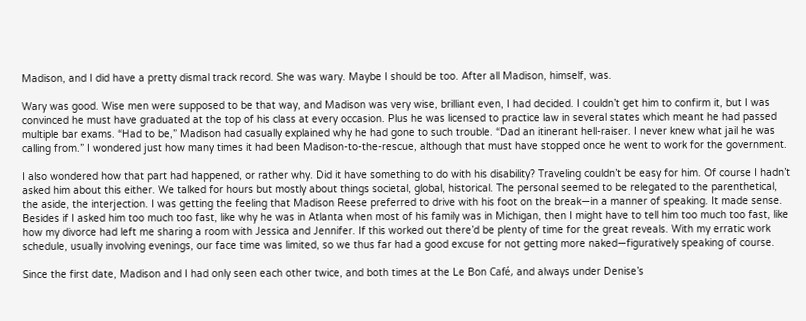Madison, and I did have a pretty dismal track record. She was wary. Maybe I should be too. After all Madison, himself, was.

Wary was good. Wise men were supposed to be that way, and Madison was very wise, brilliant even, I had decided. I couldn’t get him to confirm it, but I was convinced he must have graduated at the top of his class at every occasion. Plus he was licensed to practice law in several states which meant he had passed multiple bar exams. “Had to be,” Madison had casually explained why he had gone to such trouble. “Dad an itinerant hell-raiser. I never knew what jail he was calling from.” I wondered just how many times it had been Madison-to-the-rescue, although that must have stopped once he went to work for the government.

I also wondered how that part had happened, or rather why. Did it have something to do with his disability? Traveling couldn’t be easy for him. Of course I hadn’t asked him about this either. We talked for hours but mostly about things societal, global, historical. The personal seemed to be relegated to the parenthetical, the aside, the interjection. I was getting the feeling that Madison Reese preferred to drive with his foot on the break—in a manner of speaking. It made sense. Besides if I asked him too much too fast, like why he was in Atlanta when most of his family was in Michigan, then I might have to tell him too much too fast, like how my divorce had left me sharing a room with Jessica and Jennifer. If this worked out there’d be plenty of time for the great reveals. With my erratic work schedule, usually involving evenings, our face time was limited, so we thus far had a good excuse for not getting more naked—figuratively speaking of course.

Since the first date, Madison and I had only seen each other twice, and both times at the Le Bon Café, and always under Denise’s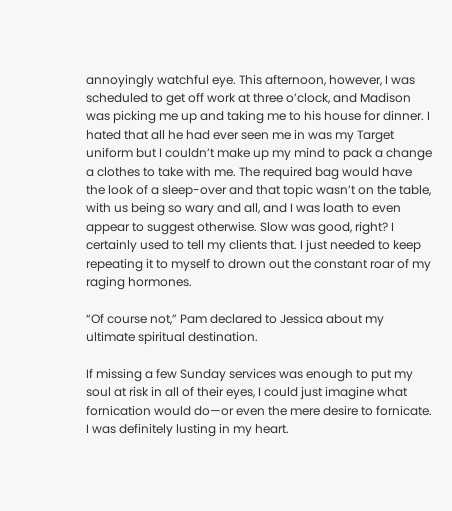annoyingly watchful eye. This afternoon, however, I was scheduled to get off work at three o’clock, and Madison was picking me up and taking me to his house for dinner. I hated that all he had ever seen me in was my Target uniform but I couldn’t make up my mind to pack a change a clothes to take with me. The required bag would have the look of a sleep-over and that topic wasn’t on the table, with us being so wary and all, and I was loath to even appear to suggest otherwise. Slow was good, right? I certainly used to tell my clients that. I just needed to keep repeating it to myself to drown out the constant roar of my raging hormones.

“Of course not,” Pam declared to Jessica about my ultimate spiritual destination.

If missing a few Sunday services was enough to put my soul at risk in all of their eyes, I could just imagine what fornication would do—or even the mere desire to fornicate. I was definitely lusting in my heart.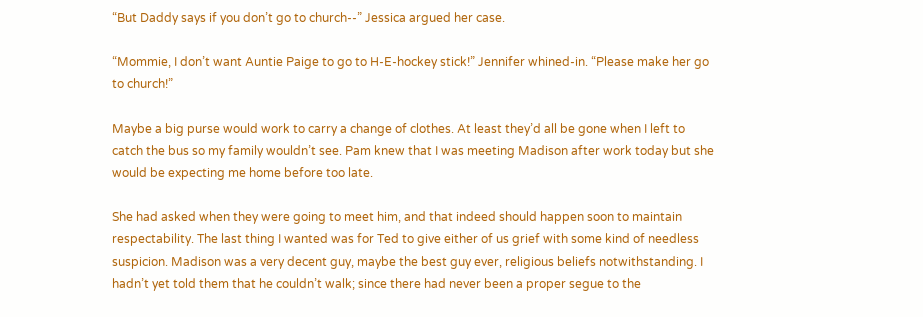“But Daddy says if you don’t go to church--” Jessica argued her case.

“Mommie, I don’t want Auntie Paige to go to H-E-hockey stick!” Jennifer whined-in. “Please make her go to church!”

Maybe a big purse would work to carry a change of clothes. At least they’d all be gone when I left to catch the bus so my family wouldn’t see. Pam knew that I was meeting Madison after work today but she would be expecting me home before too late.

She had asked when they were going to meet him, and that indeed should happen soon to maintain respectability. The last thing I wanted was for Ted to give either of us grief with some kind of needless suspicion. Madison was a very decent guy, maybe the best guy ever, religious beliefs notwithstanding. I hadn’t yet told them that he couldn’t walk; since there had never been a proper segue to the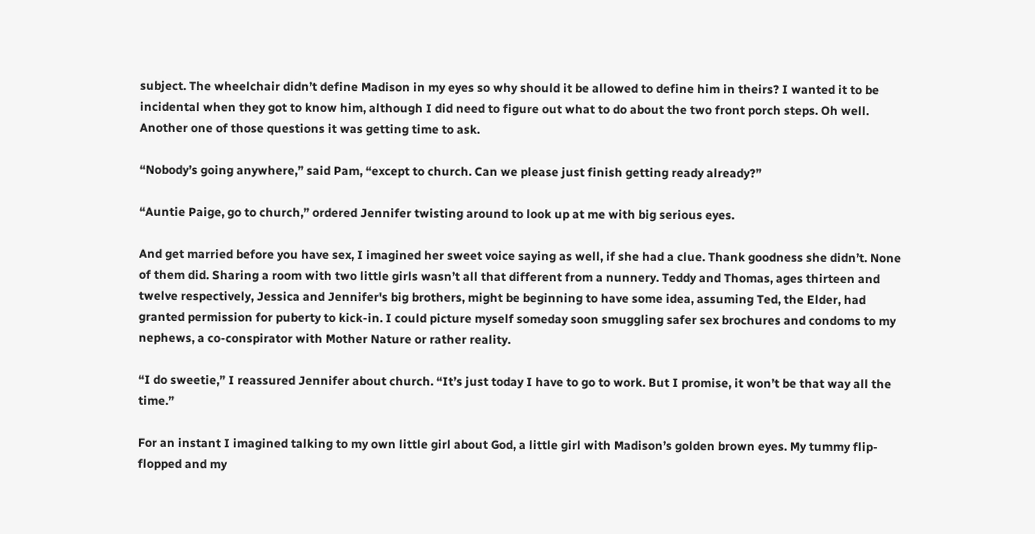subject. The wheelchair didn’t define Madison in my eyes so why should it be allowed to define him in theirs? I wanted it to be incidental when they got to know him, although I did need to figure out what to do about the two front porch steps. Oh well. Another one of those questions it was getting time to ask.

“Nobody’s going anywhere,” said Pam, “except to church. Can we please just finish getting ready already?”

“Auntie Paige, go to church,” ordered Jennifer twisting around to look up at me with big serious eyes.

And get married before you have sex, I imagined her sweet voice saying as well, if she had a clue. Thank goodness she didn’t. None of them did. Sharing a room with two little girls wasn’t all that different from a nunnery. Teddy and Thomas, ages thirteen and twelve respectively, Jessica and Jennifer's big brothers, might be beginning to have some idea, assuming Ted, the Elder, had granted permission for puberty to kick-in. I could picture myself someday soon smuggling safer sex brochures and condoms to my nephews, a co-conspirator with Mother Nature or rather reality.

“I do sweetie,” I reassured Jennifer about church. “It’s just today I have to go to work. But I promise, it won’t be that way all the time.”

For an instant I imagined talking to my own little girl about God, a little girl with Madison’s golden brown eyes. My tummy flip-flopped and my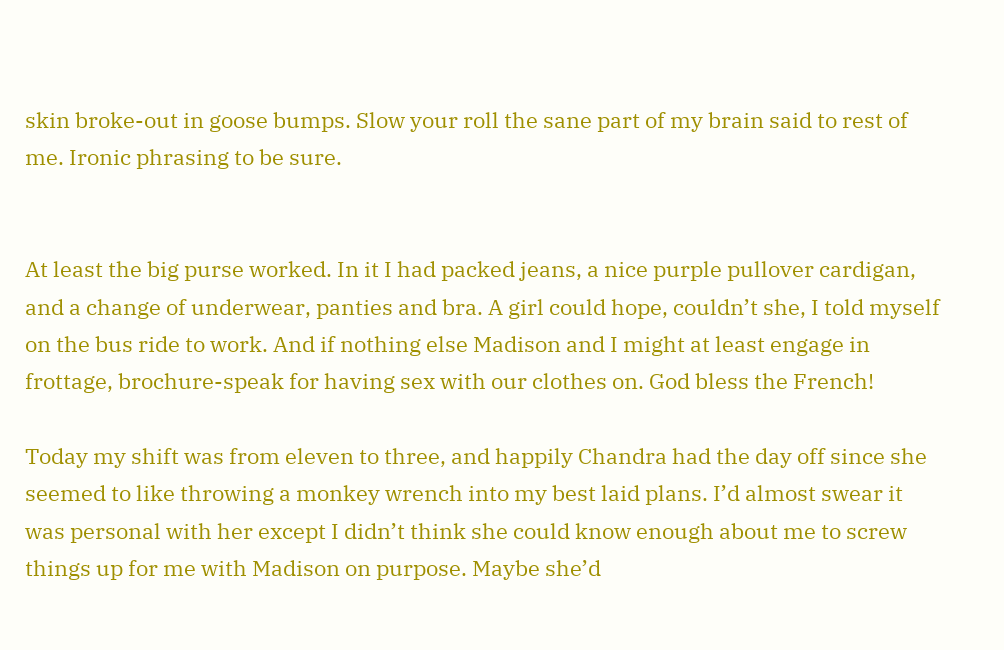skin broke-out in goose bumps. Slow your roll the sane part of my brain said to rest of me. Ironic phrasing to be sure.


At least the big purse worked. In it I had packed jeans, a nice purple pullover cardigan, and a change of underwear, panties and bra. A girl could hope, couldn’t she, I told myself on the bus ride to work. And if nothing else Madison and I might at least engage in frottage, brochure-speak for having sex with our clothes on. God bless the French!

Today my shift was from eleven to three, and happily Chandra had the day off since she seemed to like throwing a monkey wrench into my best laid plans. I’d almost swear it was personal with her except I didn’t think she could know enough about me to screw things up for me with Madison on purpose. Maybe she’d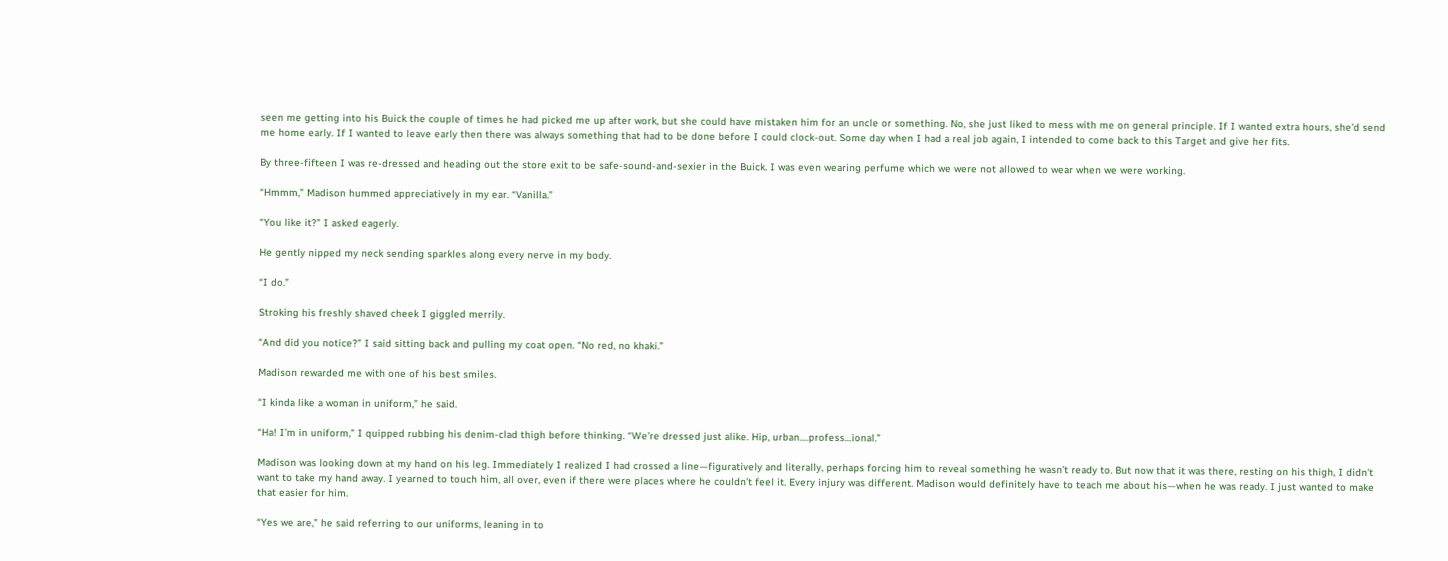seen me getting into his Buick the couple of times he had picked me up after work, but she could have mistaken him for an uncle or something. No, she just liked to mess with me on general principle. If I wanted extra hours, she’d send me home early. If I wanted to leave early then there was always something that had to be done before I could clock-out. Some day when I had a real job again, I intended to come back to this Target and give her fits.

By three-fifteen I was re-dressed and heading out the store exit to be safe-sound-and-sexier in the Buick. I was even wearing perfume which we were not allowed to wear when we were working.

“Hmmm,” Madison hummed appreciatively in my ear. “Vanilla.”

“You like it?” I asked eagerly.

He gently nipped my neck sending sparkles along every nerve in my body.

“I do.”

Stroking his freshly shaved cheek I giggled merrily.

“And did you notice?” I said sitting back and pulling my coat open. “No red, no khaki.”

Madison rewarded me with one of his best smiles.

“I kinda like a woman in uniform,” he said.

“Ha! I’m in uniform,” I quipped rubbing his denim-clad thigh before thinking. “We’re dressed just alike. Hip, urban….profess…ional.”

Madison was looking down at my hand on his leg. Immediately I realized I had crossed a line—figuratively and literally, perhaps forcing him to reveal something he wasn’t ready to. But now that it was there, resting on his thigh, I didn’t want to take my hand away. I yearned to touch him, all over, even if there were places where he couldn’t feel it. Every injury was different. Madison would definitely have to teach me about his—when he was ready. I just wanted to make that easier for him.

“Yes we are,” he said referring to our uniforms, leaning in to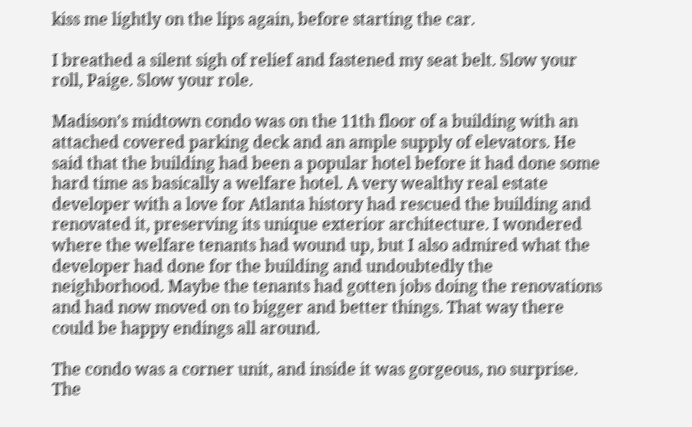kiss me lightly on the lips again, before starting the car.

I breathed a silent sigh of relief and fastened my seat belt. Slow your roll, Paige. Slow your role.

Madison’s midtown condo was on the 11th floor of a building with an attached covered parking deck and an ample supply of elevators. He said that the building had been a popular hotel before it had done some hard time as basically a welfare hotel. A very wealthy real estate developer with a love for Atlanta history had rescued the building and renovated it, preserving its unique exterior architecture. I wondered where the welfare tenants had wound up, but I also admired what the developer had done for the building and undoubtedly the neighborhood. Maybe the tenants had gotten jobs doing the renovations and had now moved on to bigger and better things. That way there could be happy endings all around.

The condo was a corner unit, and inside it was gorgeous, no surprise. The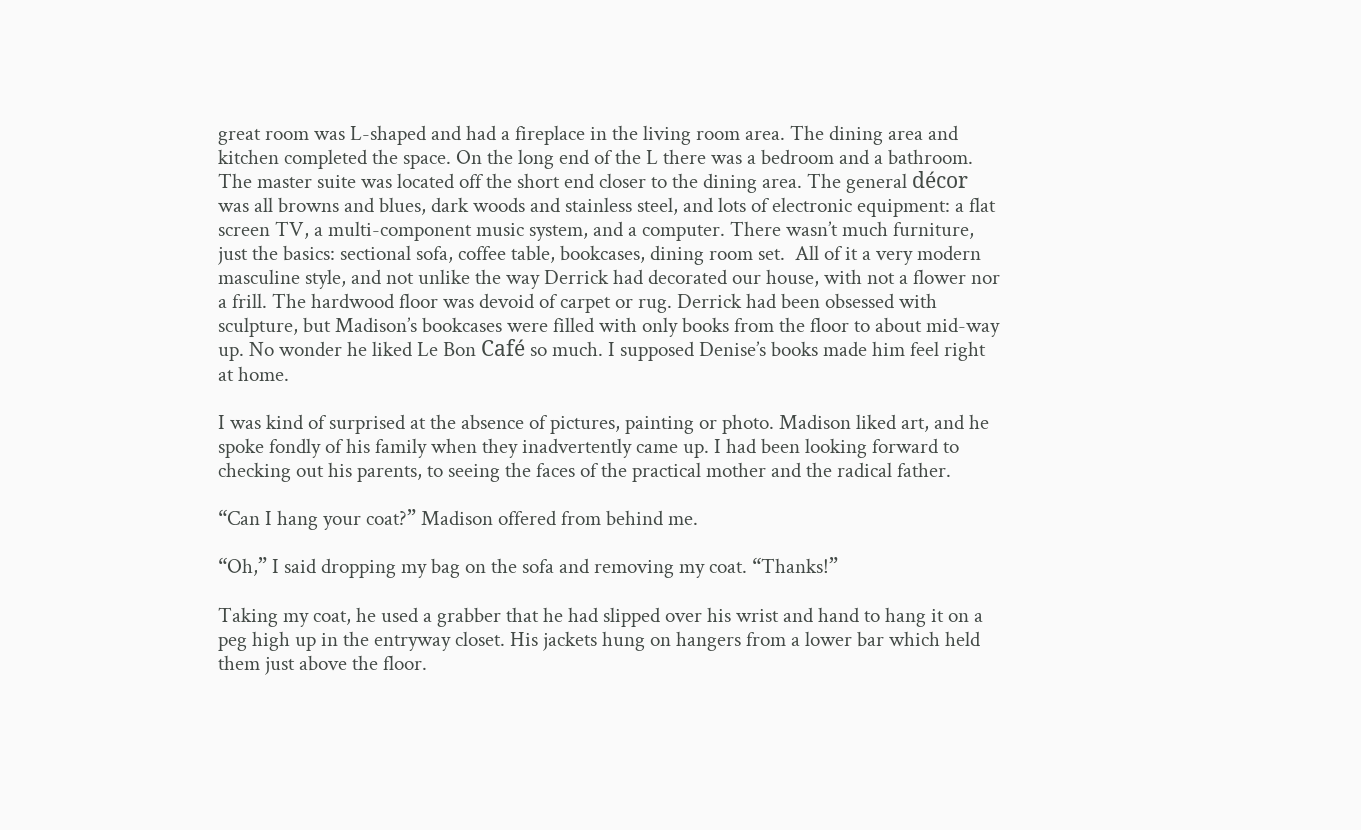great room was L-shaped and had a fireplace in the living room area. The dining area and kitchen completed the space. On the long end of the L there was a bedroom and a bathroom. The master suite was located off the short end closer to the dining area. The general décor was all browns and blues, dark woods and stainless steel, and lots of electronic equipment: a flat screen TV, a multi-component music system, and a computer. There wasn’t much furniture, just the basics: sectional sofa, coffee table, bookcases, dining room set.  All of it a very modern masculine style, and not unlike the way Derrick had decorated our house, with not a flower nor a frill. The hardwood floor was devoid of carpet or rug. Derrick had been obsessed with sculpture, but Madison’s bookcases were filled with only books from the floor to about mid-way up. No wonder he liked Le Bon Café so much. I supposed Denise’s books made him feel right at home.

I was kind of surprised at the absence of pictures, painting or photo. Madison liked art, and he spoke fondly of his family when they inadvertently came up. I had been looking forward to checking out his parents, to seeing the faces of the practical mother and the radical father.

“Can I hang your coat?” Madison offered from behind me.

“Oh,” I said dropping my bag on the sofa and removing my coat. “Thanks!”

Taking my coat, he used a grabber that he had slipped over his wrist and hand to hang it on a peg high up in the entryway closet. His jackets hung on hangers from a lower bar which held them just above the floor.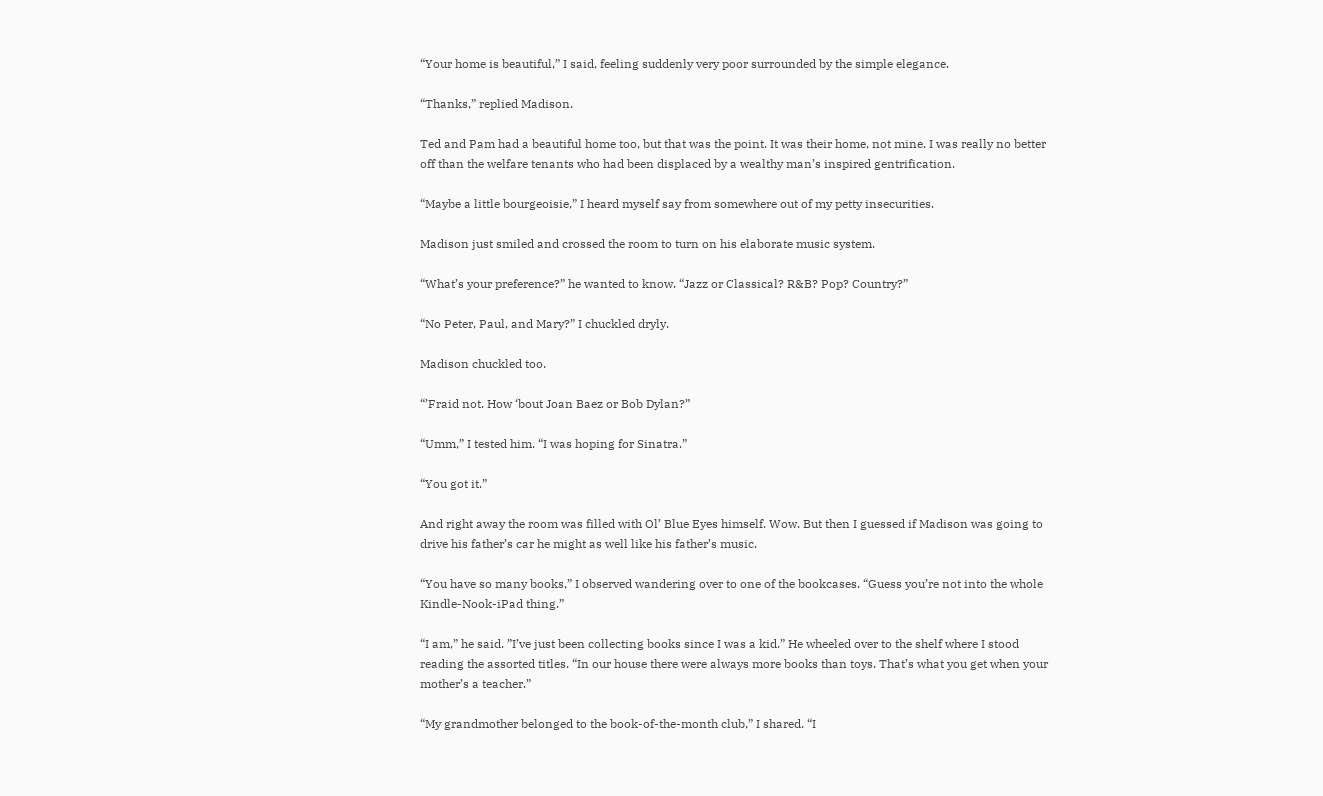“Your home is beautiful,” I said, feeling suddenly very poor surrounded by the simple elegance.

“Thanks,” replied Madison.

Ted and Pam had a beautiful home too, but that was the point. It was their home, not mine. I was really no better off than the welfare tenants who had been displaced by a wealthy man’s inspired gentrification.

“Maybe a little bourgeoisie,” I heard myself say from somewhere out of my petty insecurities.

Madison just smiled and crossed the room to turn on his elaborate music system.

“What’s your preference?” he wanted to know. “Jazz or Classical? R&B? Pop? Country?”

“No Peter, Paul, and Mary?” I chuckled dryly.

Madison chuckled too.

“’Fraid not. How ‘bout Joan Baez or Bob Dylan?”

“Umm,” I tested him. “I was hoping for Sinatra.”

“You got it.”

And right away the room was filled with Ol’ Blue Eyes himself. Wow. But then I guessed if Madison was going to drive his father’s car he might as well like his father’s music.

“You have so many books,” I observed wandering over to one of the bookcases. “Guess you’re not into the whole Kindle-Nook-iPad thing.”

“I am,” he said. ”I’ve just been collecting books since I was a kid.” He wheeled over to the shelf where I stood reading the assorted titles. “In our house there were always more books than toys. That’s what you get when your mother’s a teacher.”

“My grandmother belonged to the book-of-the-month club,” I shared. “I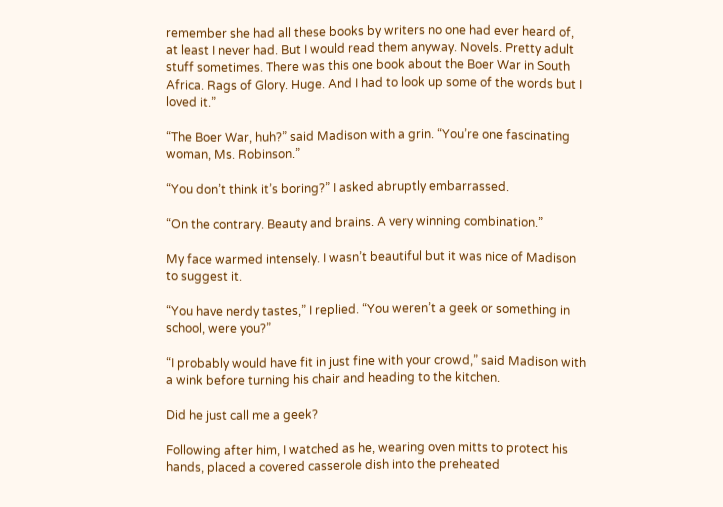remember she had all these books by writers no one had ever heard of, at least I never had. But I would read them anyway. Novels. Pretty adult stuff sometimes. There was this one book about the Boer War in South Africa. Rags of Glory. Huge. And I had to look up some of the words but I loved it.”

“The Boer War, huh?” said Madison with a grin. “You’re one fascinating woman, Ms. Robinson.”

“You don’t think it’s boring?” I asked abruptly embarrassed.

“On the contrary. Beauty and brains. A very winning combination.”

My face warmed intensely. I wasn’t beautiful but it was nice of Madison to suggest it.

“You have nerdy tastes,” I replied. “You weren’t a geek or something in school, were you?”

“I probably would have fit in just fine with your crowd,” said Madison with a wink before turning his chair and heading to the kitchen.

Did he just call me a geek?

Following after him, I watched as he, wearing oven mitts to protect his hands, placed a covered casserole dish into the preheated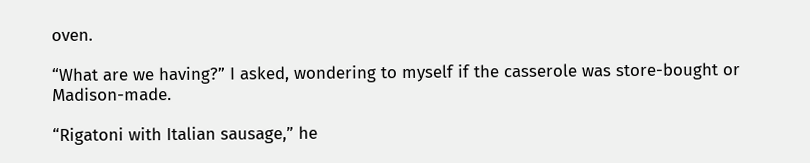oven.

“What are we having?” I asked, wondering to myself if the casserole was store-bought or Madison-made.

“Rigatoni with Italian sausage,” he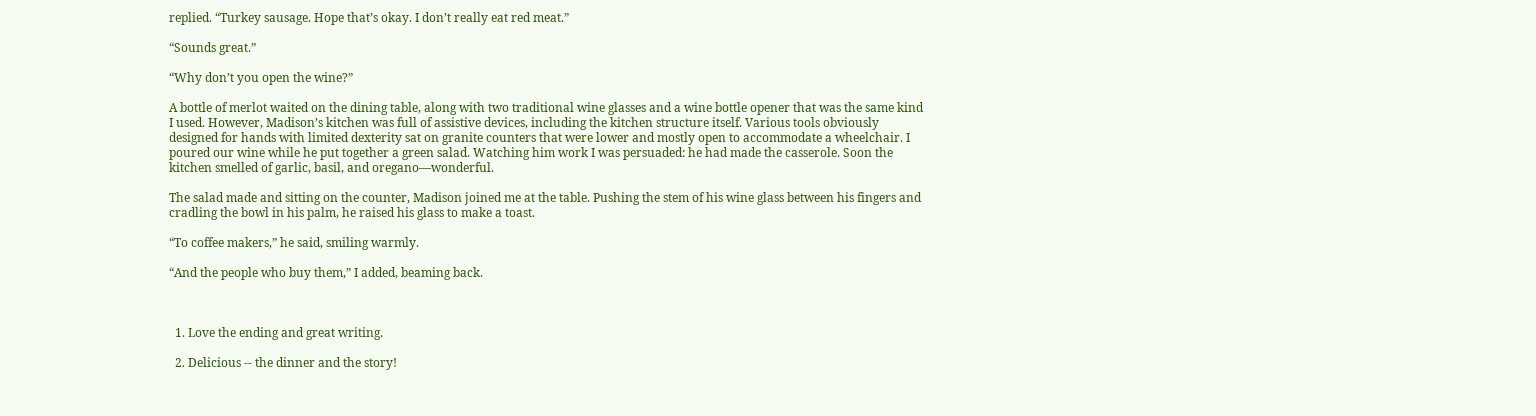replied. “Turkey sausage. Hope that’s okay. I don’t really eat red meat.”

“Sounds great.”

“Why don’t you open the wine?”

A bottle of merlot waited on the dining table, along with two traditional wine glasses and a wine bottle opener that was the same kind I used. However, Madison’s kitchen was full of assistive devices, including the kitchen structure itself. Various tools obviously designed for hands with limited dexterity sat on granite counters that were lower and mostly open to accommodate a wheelchair. I poured our wine while he put together a green salad. Watching him work I was persuaded: he had made the casserole. Soon the kitchen smelled of garlic, basil, and oregano—wonderful.

The salad made and sitting on the counter, Madison joined me at the table. Pushing the stem of his wine glass between his fingers and cradling the bowl in his palm, he raised his glass to make a toast.

“To coffee makers,” he said, smiling warmly.

“And the people who buy them,” I added, beaming back.



  1. Love the ending and great writing.

  2. Delicious -- the dinner and the story!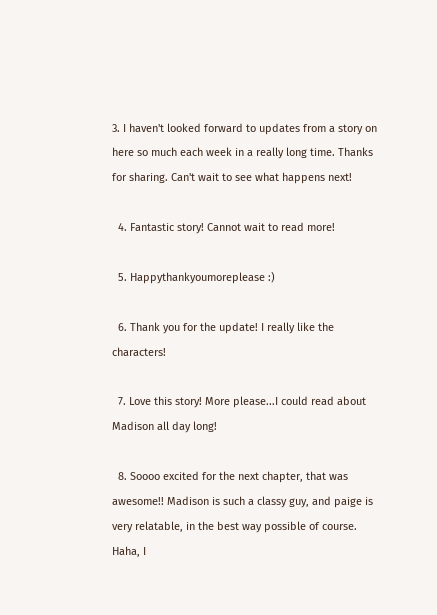3. I haven't looked forward to updates from a story on here so much each week in a really long time. Thanks for sharing. Can't wait to see what happens next!

  4. Fantastic story! Cannot wait to read more!

  5. Happythankyoumoreplease :)

  6. Thank you for the update! I really like the characters!

  7. Love this story! More please...I could read about Madison all day long!

  8. Soooo excited for the next chapter, that was awesome!! Madison is such a classy guy, and paige is very relatable, in the best way possible of course. Haha, I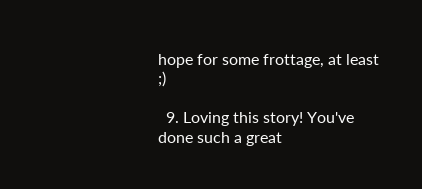hope for some frottage, at least ;)

  9. Loving this story! You've done such a great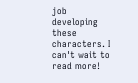job developing these characters. I can't wait to read more!